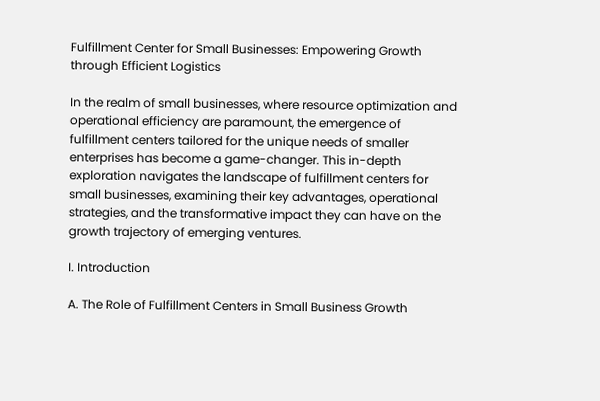Fulfillment Center for Small Businesses: Empowering Growth through Efficient Logistics

In the realm of small businesses, where resource optimization and operational efficiency are paramount, the emergence of fulfillment centers tailored for the unique needs of smaller enterprises has become a game-changer. This in-depth exploration navigates the landscape of fulfillment centers for small businesses, examining their key advantages, operational strategies, and the transformative impact they can have on the growth trajectory of emerging ventures.

I. Introduction

A. The Role of Fulfillment Centers in Small Business Growth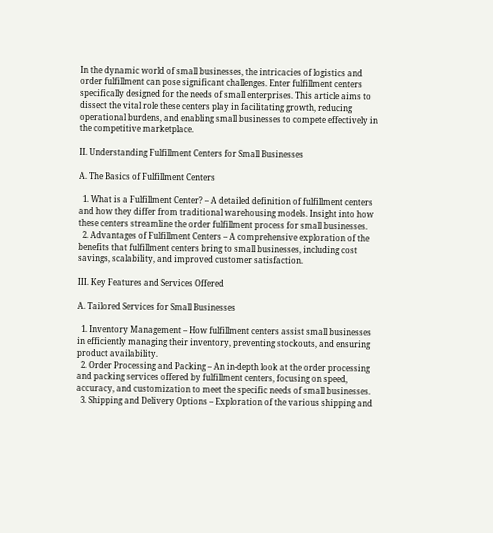In the dynamic world of small businesses, the intricacies of logistics and order fulfillment can pose significant challenges. Enter fulfillment centers specifically designed for the needs of small enterprises. This article aims to dissect the vital role these centers play in facilitating growth, reducing operational burdens, and enabling small businesses to compete effectively in the competitive marketplace.

II. Understanding Fulfillment Centers for Small Businesses

A. The Basics of Fulfillment Centers

  1. What is a Fulfillment Center? – A detailed definition of fulfillment centers and how they differ from traditional warehousing models. Insight into how these centers streamline the order fulfillment process for small businesses.
  2. Advantages of Fulfillment Centers – A comprehensive exploration of the benefits that fulfillment centers bring to small businesses, including cost savings, scalability, and improved customer satisfaction.

III. Key Features and Services Offered

A. Tailored Services for Small Businesses

  1. Inventory Management – How fulfillment centers assist small businesses in efficiently managing their inventory, preventing stockouts, and ensuring product availability.
  2. Order Processing and Packing – An in-depth look at the order processing and packing services offered by fulfillment centers, focusing on speed, accuracy, and customization to meet the specific needs of small businesses.
  3. Shipping and Delivery Options – Exploration of the various shipping and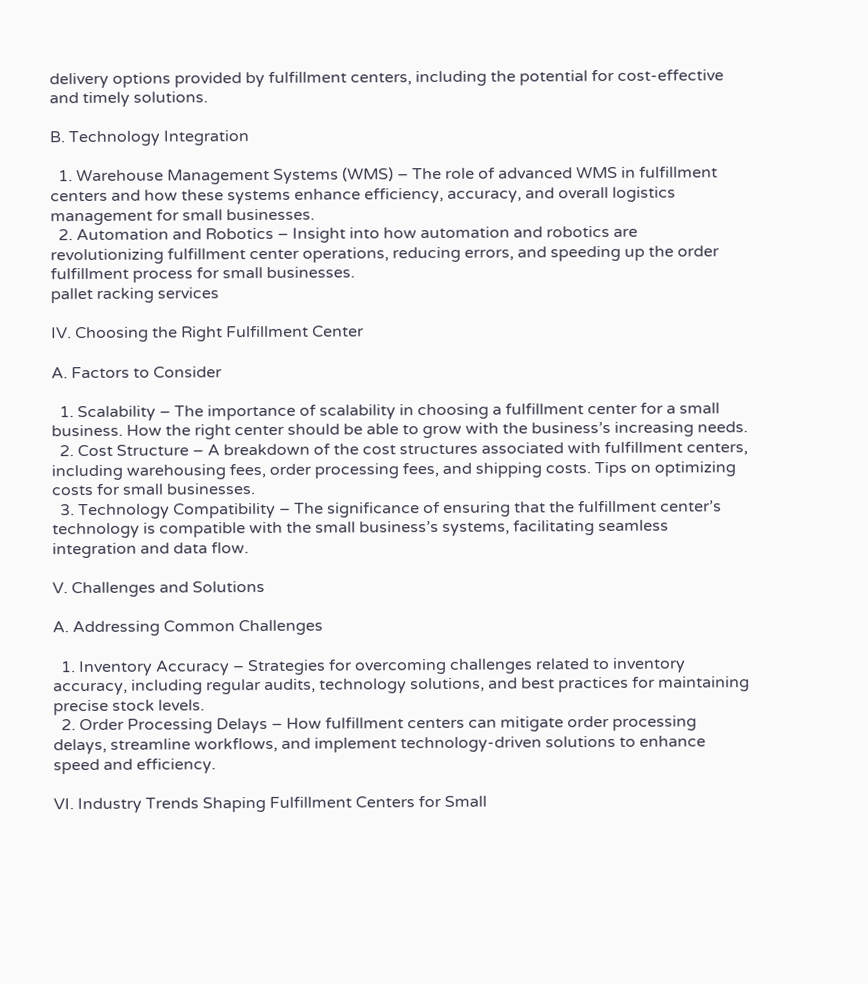delivery options provided by fulfillment centers, including the potential for cost-effective and timely solutions.

B. Technology Integration

  1. Warehouse Management Systems (WMS) – The role of advanced WMS in fulfillment centers and how these systems enhance efficiency, accuracy, and overall logistics management for small businesses.
  2. Automation and Robotics – Insight into how automation and robotics are revolutionizing fulfillment center operations, reducing errors, and speeding up the order fulfillment process for small businesses.
pallet racking services

IV. Choosing the Right Fulfillment Center

A. Factors to Consider

  1. Scalability – The importance of scalability in choosing a fulfillment center for a small business. How the right center should be able to grow with the business’s increasing needs.
  2. Cost Structure – A breakdown of the cost structures associated with fulfillment centers, including warehousing fees, order processing fees, and shipping costs. Tips on optimizing costs for small businesses.
  3. Technology Compatibility – The significance of ensuring that the fulfillment center’s technology is compatible with the small business’s systems, facilitating seamless integration and data flow.

V. Challenges and Solutions

A. Addressing Common Challenges

  1. Inventory Accuracy – Strategies for overcoming challenges related to inventory accuracy, including regular audits, technology solutions, and best practices for maintaining precise stock levels.
  2. Order Processing Delays – How fulfillment centers can mitigate order processing delays, streamline workflows, and implement technology-driven solutions to enhance speed and efficiency.

VI. Industry Trends Shaping Fulfillment Centers for Small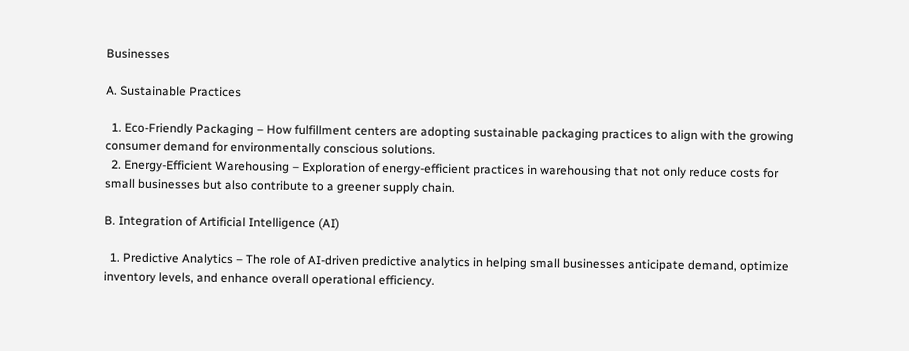Businesses

A. Sustainable Practices

  1. Eco-Friendly Packaging – How fulfillment centers are adopting sustainable packaging practices to align with the growing consumer demand for environmentally conscious solutions.
  2. Energy-Efficient Warehousing – Exploration of energy-efficient practices in warehousing that not only reduce costs for small businesses but also contribute to a greener supply chain.

B. Integration of Artificial Intelligence (AI)

  1. Predictive Analytics – The role of AI-driven predictive analytics in helping small businesses anticipate demand, optimize inventory levels, and enhance overall operational efficiency.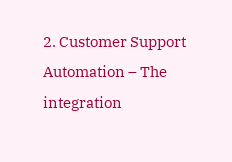2. Customer Support Automation – The integration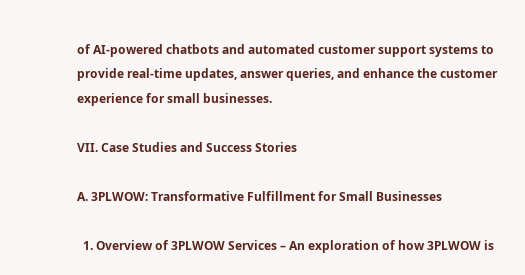of AI-powered chatbots and automated customer support systems to provide real-time updates, answer queries, and enhance the customer experience for small businesses.

VII. Case Studies and Success Stories

A. 3PLWOW: Transformative Fulfillment for Small Businesses

  1. Overview of 3PLWOW Services – An exploration of how 3PLWOW is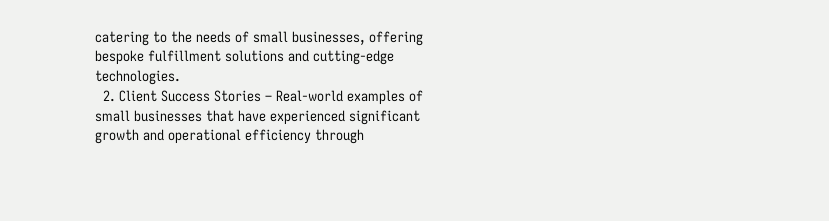catering to the needs of small businesses, offering bespoke fulfillment solutions and cutting-edge technologies.
  2. Client Success Stories – Real-world examples of small businesses that have experienced significant growth and operational efficiency through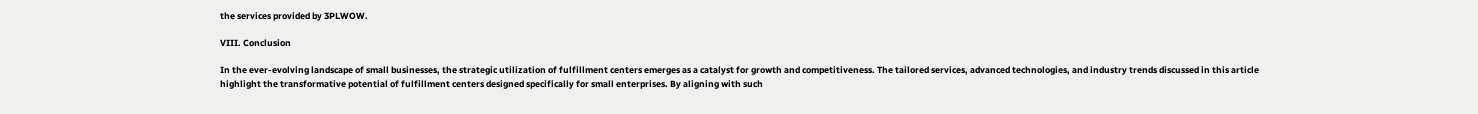the services provided by 3PLWOW.

VIII. Conclusion

In the ever-evolving landscape of small businesses, the strategic utilization of fulfillment centers emerges as a catalyst for growth and competitiveness. The tailored services, advanced technologies, and industry trends discussed in this article highlight the transformative potential of fulfillment centers designed specifically for small enterprises. By aligning with such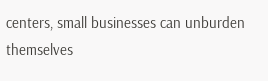centers, small businesses can unburden themselves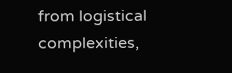from logistical complexities,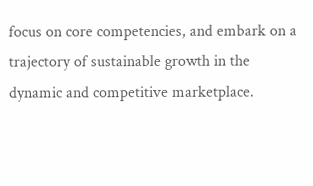focus on core competencies, and embark on a trajectory of sustainable growth in the dynamic and competitive marketplace.